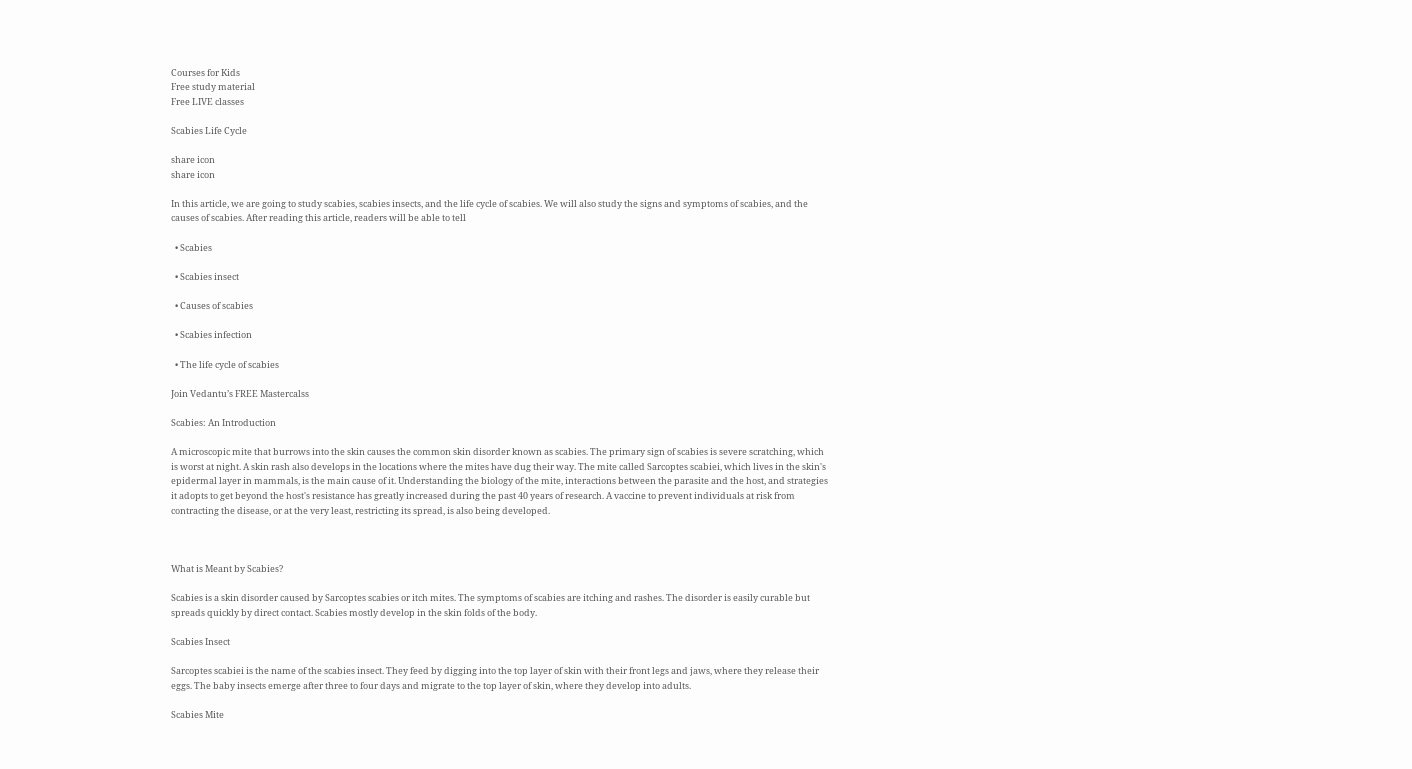Courses for Kids
Free study material
Free LIVE classes

Scabies Life Cycle

share icon
share icon

In this article, we are going to study scabies, scabies insects, and the life cycle of scabies. We will also study the signs and symptoms of scabies, and the causes of scabies. After reading this article, readers will be able to tell

  • Scabies

  • Scabies insect

  • Causes of scabies

  • Scabies infection

  • The life cycle of scabies

Join Vedantu’s FREE Mastercalss

Scabies: An Introduction

A microscopic mite that burrows into the skin causes the common skin disorder known as scabies. The primary sign of scabies is severe scratching, which is worst at night. A skin rash also develops in the locations where the mites have dug their way. The mite called Sarcoptes scabiei, which lives in the skin's epidermal layer in mammals, is the main cause of it. Understanding the biology of the mite, interactions between the parasite and the host, and strategies it adopts to get beyond the host's resistance has greatly increased during the past 40 years of research. A vaccine to prevent individuals at risk from contracting the disease, or at the very least, restricting its spread, is also being developed.



What is Meant by Scabies?

Scabies is a skin disorder caused by Sarcoptes scabies or itch mites. The symptoms of scabies are itching and rashes. The disorder is easily curable but spreads quickly by direct contact. Scabies mostly develop in the skin folds of the body.

Scabies Insect

Sarcoptes scabiei is the name of the scabies insect. They feed by digging into the top layer of skin with their front legs and jaws, where they release their eggs. The baby insects emerge after three to four days and migrate to the top layer of skin, where they develop into adults.

Scabies Mite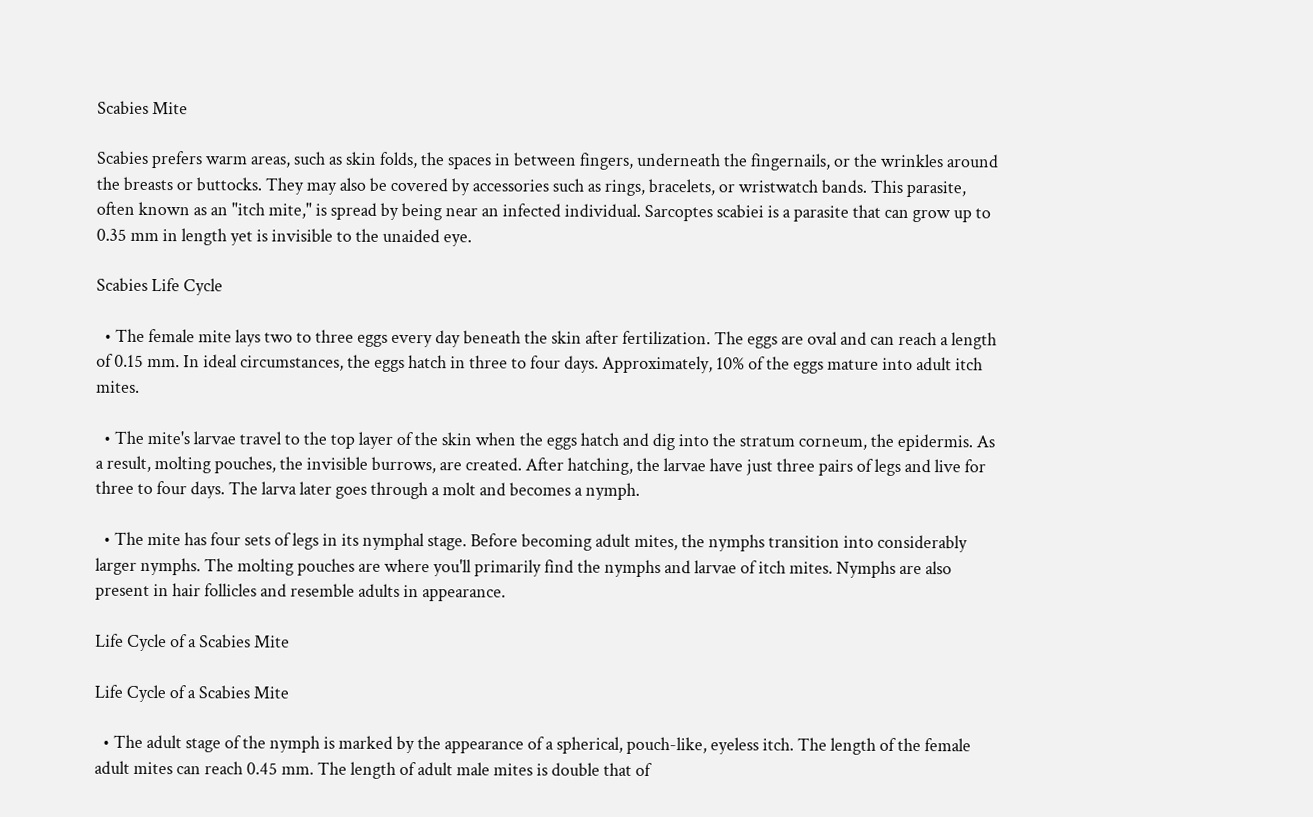Scabies Mite

Scabies prefers warm areas, such as skin folds, the spaces in between fingers, underneath the fingernails, or the wrinkles around the breasts or buttocks. They may also be covered by accessories such as rings, bracelets, or wristwatch bands. This parasite, often known as an "itch mite," is spread by being near an infected individual. Sarcoptes scabiei is a parasite that can grow up to 0.35 mm in length yet is invisible to the unaided eye.

Scabies Life Cycle

  • The female mite lays two to three eggs every day beneath the skin after fertilization. The eggs are oval and can reach a length of 0.15 mm. In ideal circumstances, the eggs hatch in three to four days. Approximately, 10% of the eggs mature into adult itch mites.

  • The mite's larvae travel to the top layer of the skin when the eggs hatch and dig into the stratum corneum, the epidermis. As a result, molting pouches, the invisible burrows, are created. After hatching, the larvae have just three pairs of legs and live for three to four days. The larva later goes through a molt and becomes a nymph.

  • The mite has four sets of legs in its nymphal stage. Before becoming adult mites, the nymphs transition into considerably larger nymphs. The molting pouches are where you'll primarily find the nymphs and larvae of itch mites. Nymphs are also present in hair follicles and resemble adults in appearance.

Life Cycle of a Scabies Mite

Life Cycle of a Scabies Mite

  • The adult stage of the nymph is marked by the appearance of a spherical, pouch-like, eyeless itch. The length of the female adult mites can reach 0.45 mm. The length of adult male mites is double that of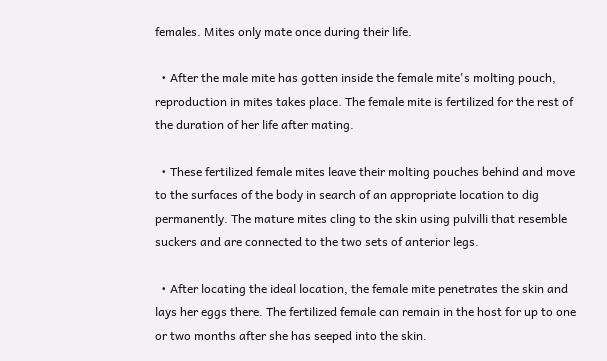females. Mites only mate once during their life.

  • After the male mite has gotten inside the female mite's molting pouch, reproduction in mites takes place. The female mite is fertilized for the rest of the duration of her life after mating.

  • These fertilized female mites leave their molting pouches behind and move to the surfaces of the body in search of an appropriate location to dig permanently. The mature mites cling to the skin using pulvilli that resemble suckers and are connected to the two sets of anterior legs.

  • After locating the ideal location, the female mite penetrates the skin and lays her eggs there. The fertilized female can remain in the host for up to one or two months after she has seeped into the skin.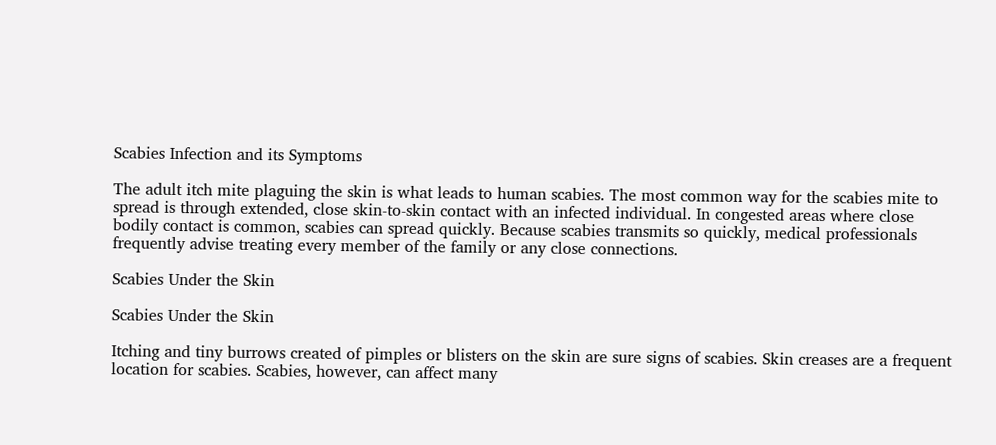Scabies Infection and its Symptoms

The adult itch mite plaguing the skin is what leads to human scabies. The most common way for the scabies mite to spread is through extended, close skin-to-skin contact with an infected individual. In congested areas where close bodily contact is common, scabies can spread quickly. Because scabies transmits so quickly, medical professionals frequently advise treating every member of the family or any close connections.

Scabies Under the Skin

Scabies Under the Skin

Itching and tiny burrows created of pimples or blisters on the skin are sure signs of scabies. Skin creases are a frequent location for scabies. Scabies, however, can affect many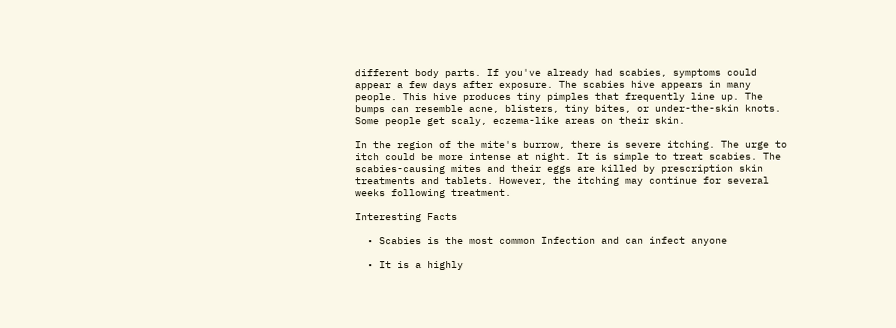different body parts. If you've already had scabies, symptoms could appear a few days after exposure. The scabies hive appears in many people. This hive produces tiny pimples that frequently line up. The bumps can resemble acne, blisters, tiny bites, or under-the-skin knots. Some people get scaly, eczema-like areas on their skin.

In the region of the mite's burrow, there is severe itching. The urge to itch could be more intense at night. It is simple to treat scabies. The scabies-causing mites and their eggs are killed by prescription skin treatments and tablets. However, the itching may continue for several weeks following treatment.

Interesting Facts

  • Scabies is the most common Infection and can infect anyone

  • It is a highly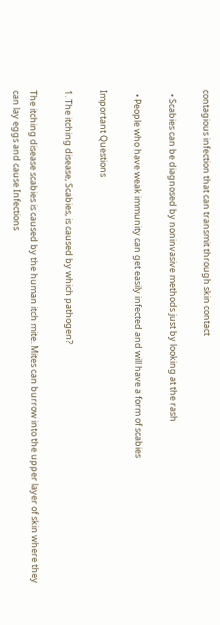contagious infection that can transmit through skin contact

  • Scabies can be diagnosed by noninvasive methods just by looking at the rash

  • People who have weak immunity can get easily infected and will have a form of scabies

Important Questions

1. The itching disease, Scabies, is caused by which pathogen?

The itching disease scabies is caused by the human itch mite. Mites can burrow into the upper layer of skin where they can lay eggs and cause Infections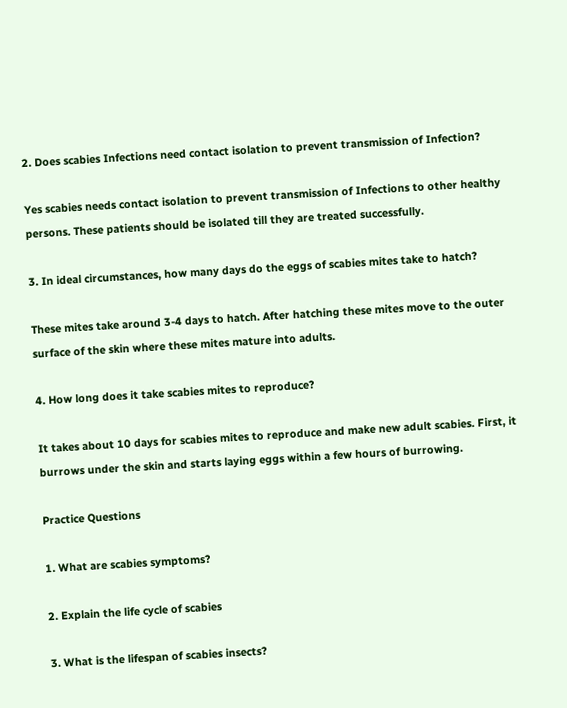2. Does scabies Infections need contact isolation to prevent transmission of Infection?

Yes scabies needs contact isolation to prevent transmission of Infections to other healthy persons. These patients should be isolated till they are treated successfully.

3. In ideal circumstances, how many days do the eggs of scabies mites take to hatch?

These mites take around 3-4 days to hatch. After hatching these mites move to the outer surface of the skin where these mites mature into adults.

4. How long does it take scabies mites to reproduce?

It takes about 10 days for scabies mites to reproduce and make new adult scabies. First, it burrows under the skin and starts laying eggs within a few hours of burrowing.

Practice Questions

1. What are scabies symptoms?

2. Explain the life cycle of scabies

3. What is the lifespan of scabies insects?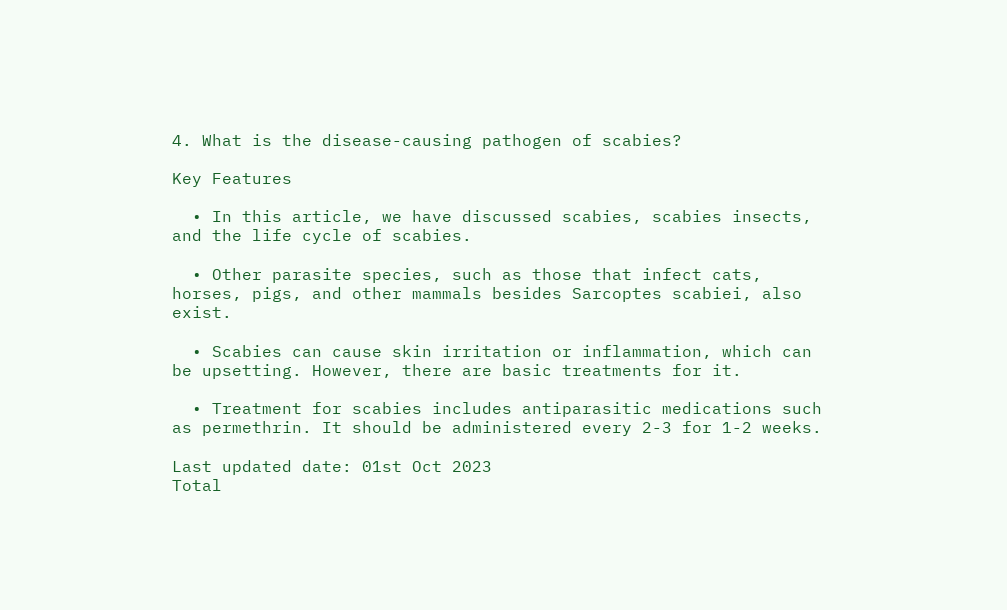4. What is the disease-causing pathogen of scabies?

Key Features

  • In this article, we have discussed scabies, scabies insects, and the life cycle of scabies.

  • Other parasite species, such as those that infect cats, horses, pigs, and other mammals besides Sarcoptes scabiei, also exist.

  • Scabies can cause skin irritation or inflammation, which can be upsetting. However, there are basic treatments for it.

  • Treatment for scabies includes antiparasitic medications such as permethrin. It should be administered every 2-3 for 1-2 weeks.

Last updated date: 01st Oct 2023
Total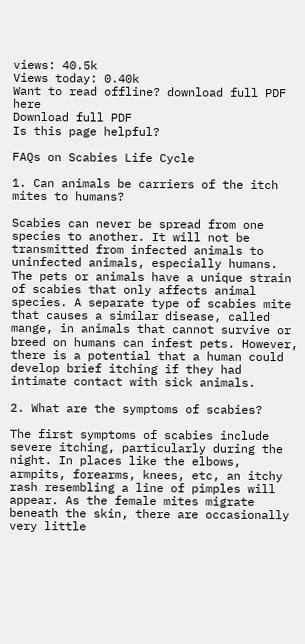views: 40.5k
Views today: 0.40k
Want to read offline? download full PDF here
Download full PDF
Is this page helpful?

FAQs on Scabies Life Cycle

1. Can animals be carriers of the itch mites to humans?

Scabies can never be spread from one species to another. It will not be transmitted from infected animals to uninfected animals, especially humans. The pets or animals have a unique strain of scabies that only affects animal species. A separate type of scabies mite that causes a similar disease, called mange, in animals that cannot survive or breed on humans can infest pets. However, there is a potential that a human could develop brief itching if they had intimate contact with sick animals.

2. What are the symptoms of scabies?

The first symptoms of scabies include severe itching, particularly during the night. In places like the elbows, armpits, forearms, knees, etc, an itchy rash resembling a line of pimples will appear. As the female mites migrate beneath the skin, there are occasionally very little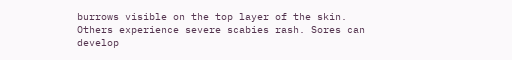burrows visible on the top layer of the skin. Others experience severe scabies rash. Sores can develop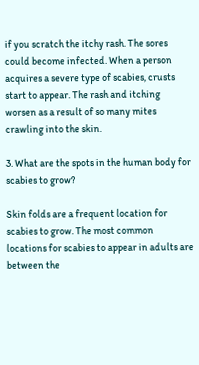if you scratch the itchy rash. The sores could become infected. When a person acquires a severe type of scabies, crusts start to appear. The rash and itching worsen as a result of so many mites crawling into the skin.

3. What are the spots in the human body for scabies to grow?

Skin folds are a frequent location for scabies to grow. The most common locations for scabies to appear in adults are between the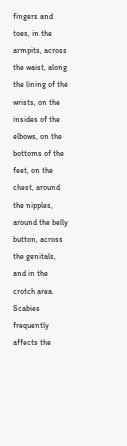fingers and toes, in the armpits, across the waist, along the lining of the wrists, on the insides of the elbows, on the bottoms of the feet, on the chest, around the nipples, around the belly button, across the genitals, and in the crotch area. Scabies frequently affects the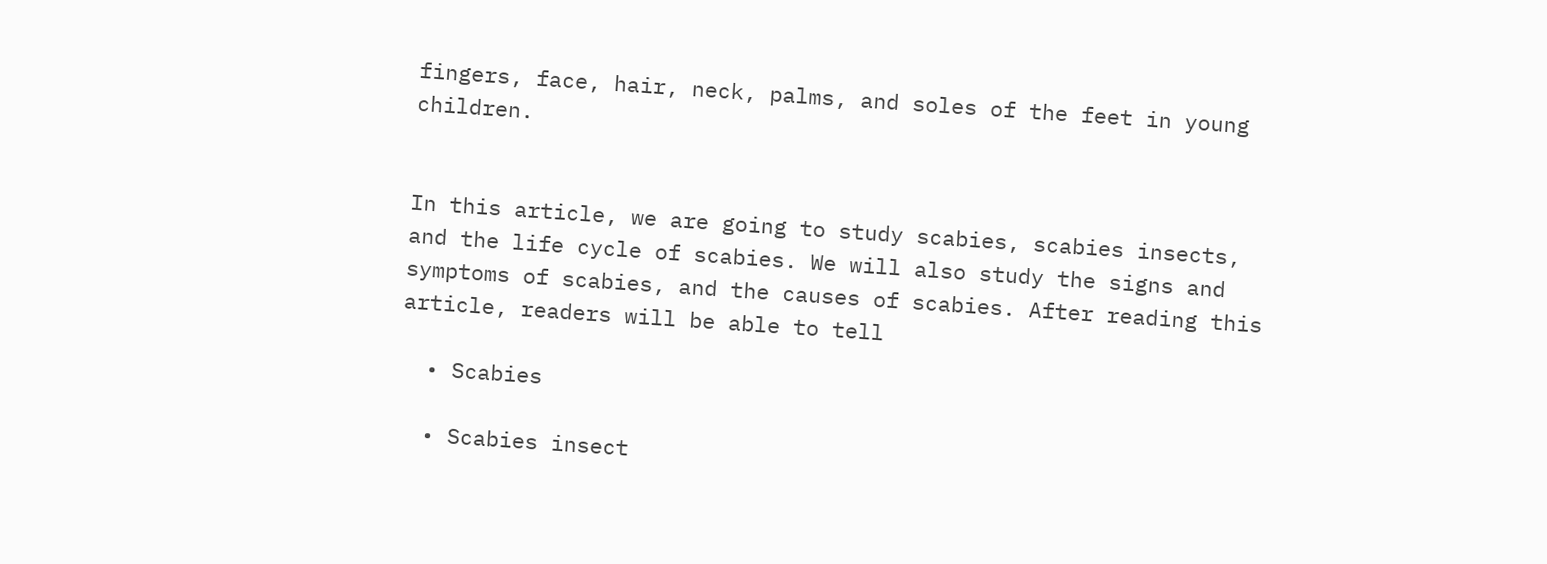fingers, face, hair, neck, palms, and soles of the feet in young children.


In this article, we are going to study scabies, scabies insects, and the life cycle of scabies. We will also study the signs and symptoms of scabies, and the causes of scabies. After reading this article, readers will be able to tell

  • Scabies

  • Scabies insect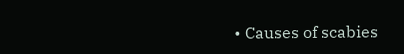• Causes of scabies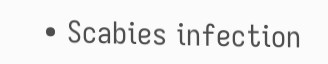• Scabies infection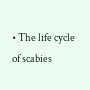• The life cycle of scabies